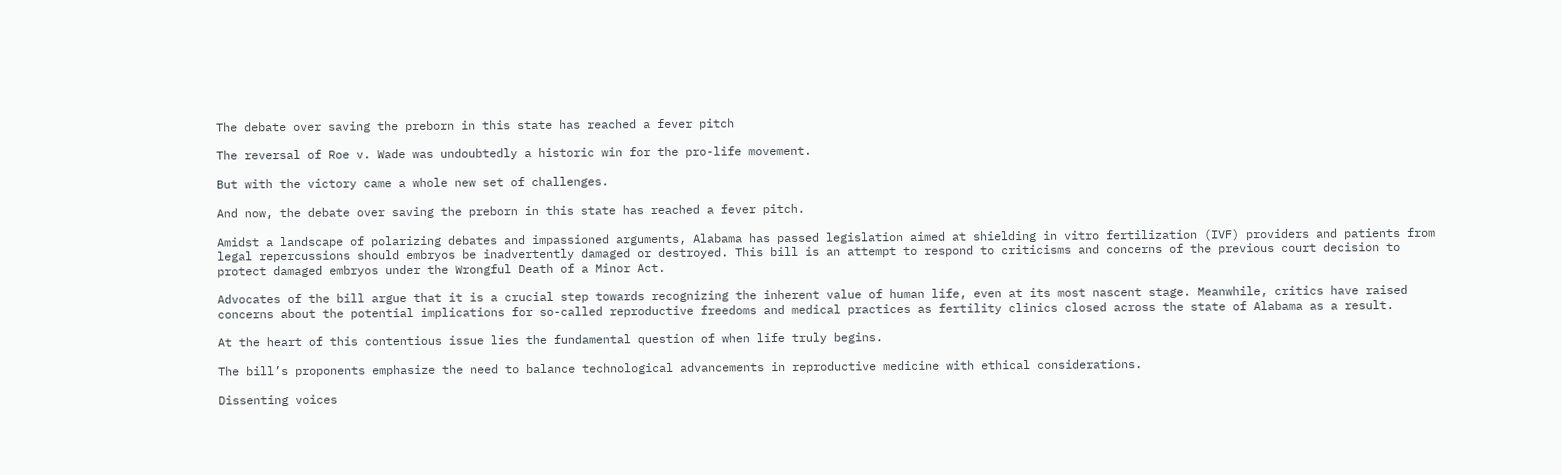The debate over saving the preborn in this state has reached a fever pitch

The reversal of Roe v. Wade was undoubtedly a historic win for the pro-life movement.

But with the victory came a whole new set of challenges.

And now, the debate over saving the preborn in this state has reached a fever pitch.

Amidst a landscape of polarizing debates and impassioned arguments, Alabama has passed legislation aimed at shielding in vitro fertilization (IVF) providers and patients from legal repercussions should embryos be inadvertently damaged or destroyed. This bill is an attempt to respond to criticisms and concerns of the previous court decision to protect damaged embryos under the Wrongful Death of a Minor Act.

Advocates of the bill argue that it is a crucial step towards recognizing the inherent value of human life, even at its most nascent stage. Meanwhile, critics have raised concerns about the potential implications for so-called reproductive freedoms and medical practices as fertility clinics closed across the state of Alabama as a result.

At the heart of this contentious issue lies the fundamental question of when life truly begins.

The bill’s proponents emphasize the need to balance technological advancements in reproductive medicine with ethical considerations.

Dissenting voices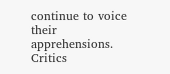continue to voice their apprehensions. Critics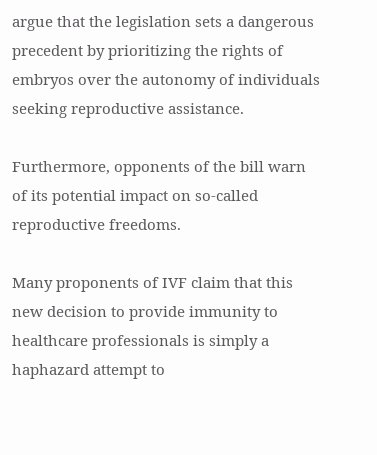argue that the legislation sets a dangerous precedent by prioritizing the rights of embryos over the autonomy of individuals seeking reproductive assistance.

Furthermore, opponents of the bill warn of its potential impact on so-called reproductive freedoms.

Many proponents of IVF claim that this new decision to provide immunity to healthcare professionals is simply a haphazard attempt to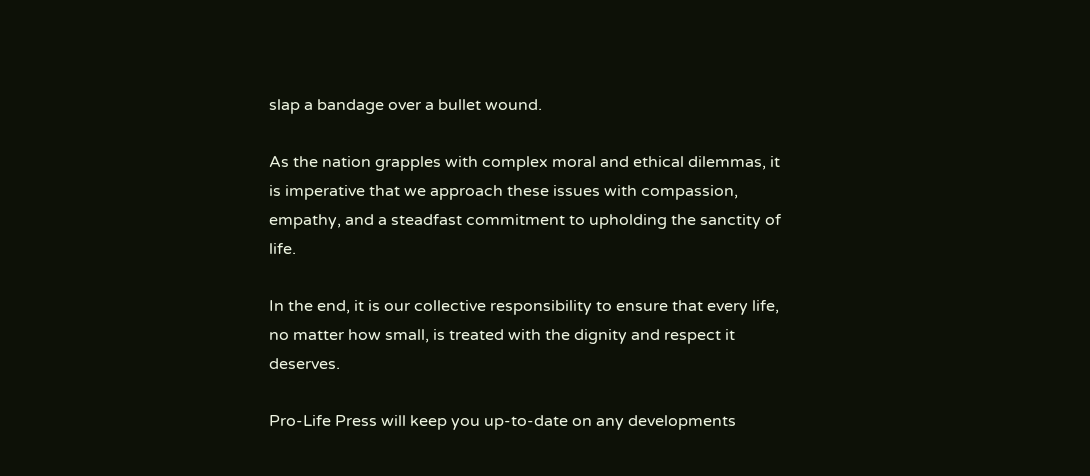slap a bandage over a bullet wound.

As the nation grapples with complex moral and ethical dilemmas, it is imperative that we approach these issues with compassion, empathy, and a steadfast commitment to upholding the sanctity of life.

In the end, it is our collective responsibility to ensure that every life, no matter how small, is treated with the dignity and respect it deserves.

Pro-Life Press will keep you up-to-date on any developments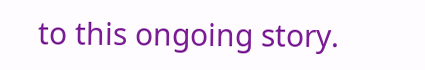to this ongoing story.